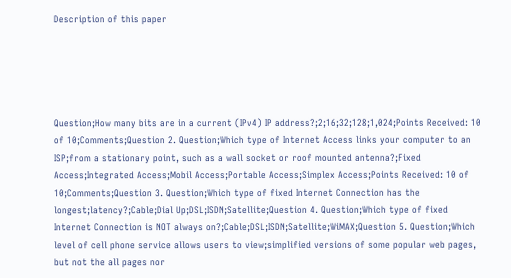Description of this paper





Question;How many bits are in a current (IPv4) IP address?;2;16;32;128;1,024;Points Received: 10 of 10;Comments;Question 2. Question;Which type of Internet Access links your computer to an ISP;from a stationary point, such as a wall socket or roof mounted antenna?;Fixed Access;Integrated Access;Mobil Access;Portable Access;Simplex Access;Points Received: 10 of 10;Comments;Question 3. Question;Which type of fixed Internet Connection has the longest;latency?;Cable;Dial Up;DSL;ISDN;Satellite;Question 4. Question;Which type of fixed Internet Connection is NOT always on?;Cable;DSL;ISDN;Satellite;WiMAX;Question 5. Question;Which level of cell phone service allows users to view;simplified versions of some popular web pages, but not the all pages nor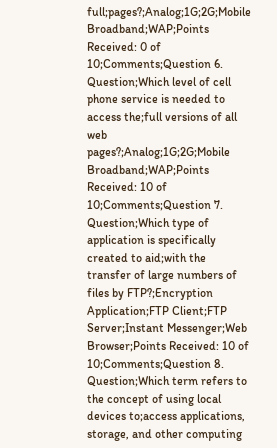full;pages?;Analog;1G;2G;Mobile Broadband;WAP;Points Received: 0 of 10;Comments;Question 6. Question;Which level of cell phone service is needed to access the;full versions of all web pages?;Analog;1G;2G;Mobile Broadband;WAP;Points Received: 10 of 10;Comments;Question 7. Question;Which type of application is specifically created to aid;with the transfer of large numbers of files by FTP?;Encryption Application;FTP Client;FTP Server;Instant Messenger;Web Browser;Points Received: 10 of 10;Comments;Question 8. Question;Which term refers to the concept of using local devices to;access applications, storage, and other computing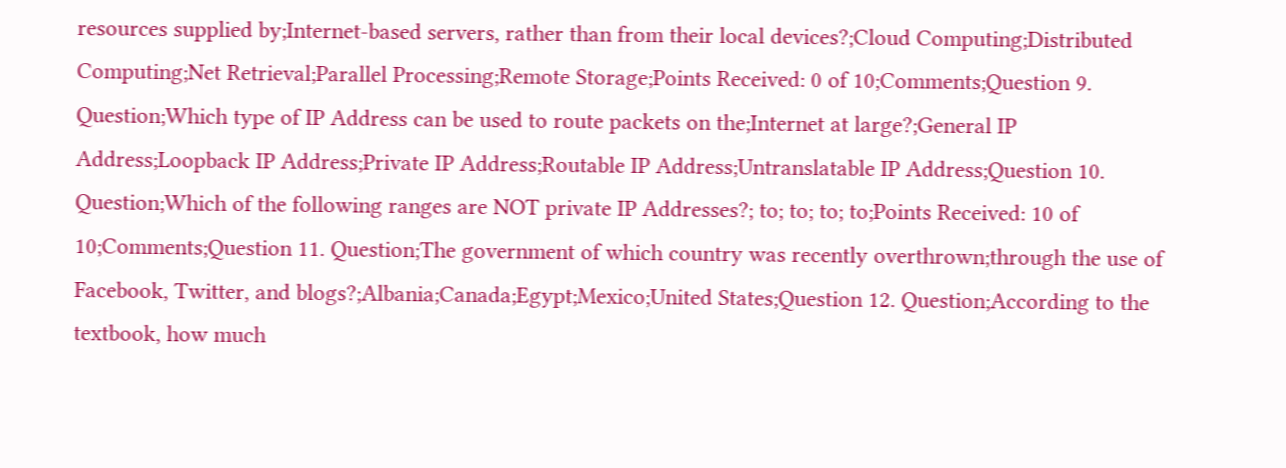resources supplied by;Internet-based servers, rather than from their local devices?;Cloud Computing;Distributed Computing;Net Retrieval;Parallel Processing;Remote Storage;Points Received: 0 of 10;Comments;Question 9. Question;Which type of IP Address can be used to route packets on the;Internet at large?;General IP Address;Loopback IP Address;Private IP Address;Routable IP Address;Untranslatable IP Address;Question 10. Question;Which of the following ranges are NOT private IP Addresses?; to; to; to; to;Points Received: 10 of 10;Comments;Question 11. Question;The government of which country was recently overthrown;through the use of Facebook, Twitter, and blogs?;Albania;Canada;Egypt;Mexico;United States;Question 12. Question;According to the textbook, how much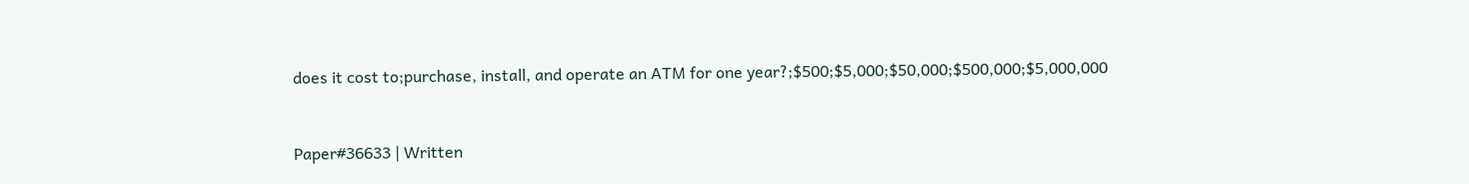does it cost to;purchase, install, and operate an ATM for one year?;$500;$5,000;$50,000;$500,000;$5,000,000


Paper#36633 | Written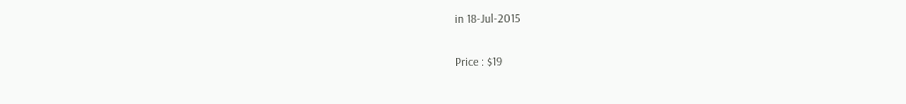in 18-Jul-2015

Price : $19